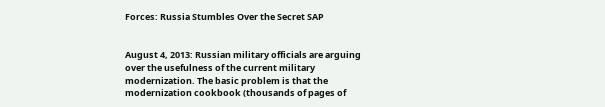Forces: Russia Stumbles Over the Secret SAP


August 4, 2013: Russian military officials are arguing over the usefulness of the current military modernization. The basic problem is that the modernization cookbook (thousands of pages of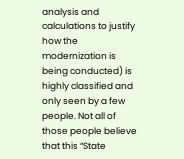analysis and calculations to justify how the modernization is being conducted) is highly classified and only seen by a few people. Not all of those people believe that this “State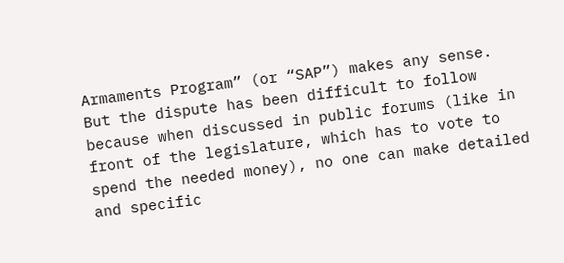Armaments Program” (or “SAP”) makes any sense. But the dispute has been difficult to follow because when discussed in public forums (like in front of the legislature, which has to vote to spend the needed money), no one can make detailed and specific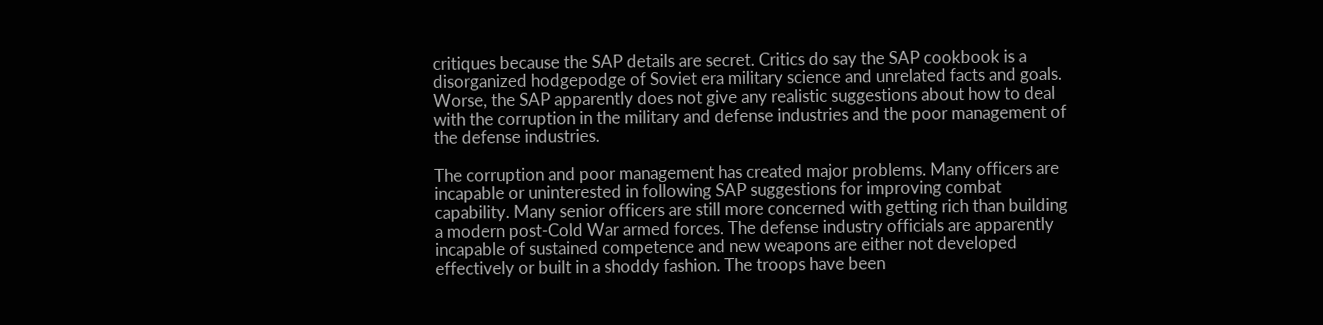critiques because the SAP details are secret. Critics do say the SAP cookbook is a disorganized hodgepodge of Soviet era military science and unrelated facts and goals. Worse, the SAP apparently does not give any realistic suggestions about how to deal with the corruption in the military and defense industries and the poor management of the defense industries.

The corruption and poor management has created major problems. Many officers are incapable or uninterested in following SAP suggestions for improving combat capability. Many senior officers are still more concerned with getting rich than building a modern post-Cold War armed forces. The defense industry officials are apparently incapable of sustained competence and new weapons are either not developed effectively or built in a shoddy fashion. The troops have been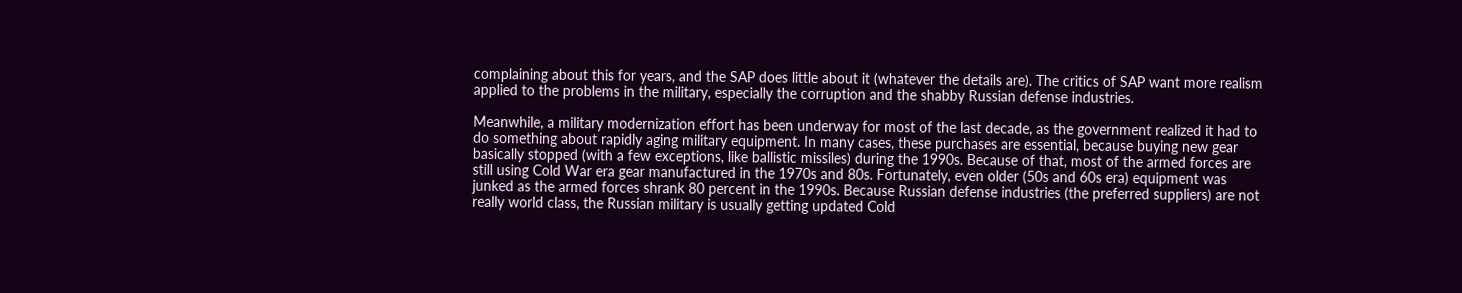complaining about this for years, and the SAP does little about it (whatever the details are). The critics of SAP want more realism applied to the problems in the military, especially the corruption and the shabby Russian defense industries.

Meanwhile, a military modernization effort has been underway for most of the last decade, as the government realized it had to do something about rapidly aging military equipment. In many cases, these purchases are essential, because buying new gear basically stopped (with a few exceptions, like ballistic missiles) during the 1990s. Because of that, most of the armed forces are still using Cold War era gear manufactured in the 1970s and 80s. Fortunately, even older (50s and 60s era) equipment was junked as the armed forces shrank 80 percent in the 1990s. Because Russian defense industries (the preferred suppliers) are not really world class, the Russian military is usually getting updated Cold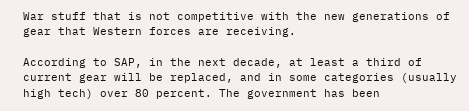War stuff that is not competitive with the new generations of gear that Western forces are receiving.

According to SAP, in the next decade, at least a third of current gear will be replaced, and in some categories (usually high tech) over 80 percent. The government has been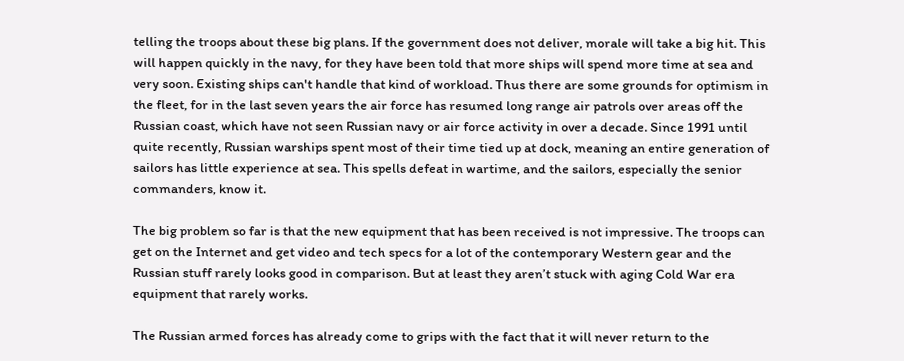telling the troops about these big plans. If the government does not deliver, morale will take a big hit. This will happen quickly in the navy, for they have been told that more ships will spend more time at sea and very soon. Existing ships can't handle that kind of workload. Thus there are some grounds for optimism in the fleet, for in the last seven years the air force has resumed long range air patrols over areas off the Russian coast, which have not seen Russian navy or air force activity in over a decade. Since 1991 until quite recently, Russian warships spent most of their time tied up at dock, meaning an entire generation of sailors has little experience at sea. This spells defeat in wartime, and the sailors, especially the senior commanders, know it.

The big problem so far is that the new equipment that has been received is not impressive. The troops can get on the Internet and get video and tech specs for a lot of the contemporary Western gear and the Russian stuff rarely looks good in comparison. But at least they aren’t stuck with aging Cold War era equipment that rarely works.

The Russian armed forces has already come to grips with the fact that it will never return to the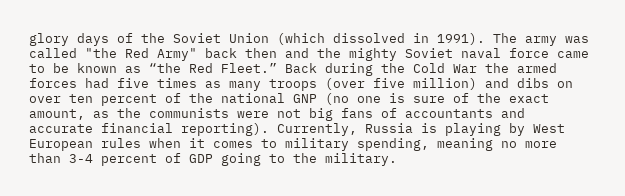glory days of the Soviet Union (which dissolved in 1991). The army was called "the Red Army" back then and the mighty Soviet naval force came to be known as “the Red Fleet.” Back during the Cold War the armed forces had five times as many troops (over five million) and dibs on over ten percent of the national GNP (no one is sure of the exact amount, as the communists were not big fans of accountants and accurate financial reporting). Currently, Russia is playing by West European rules when it comes to military spending, meaning no more than 3-4 percent of GDP going to the military.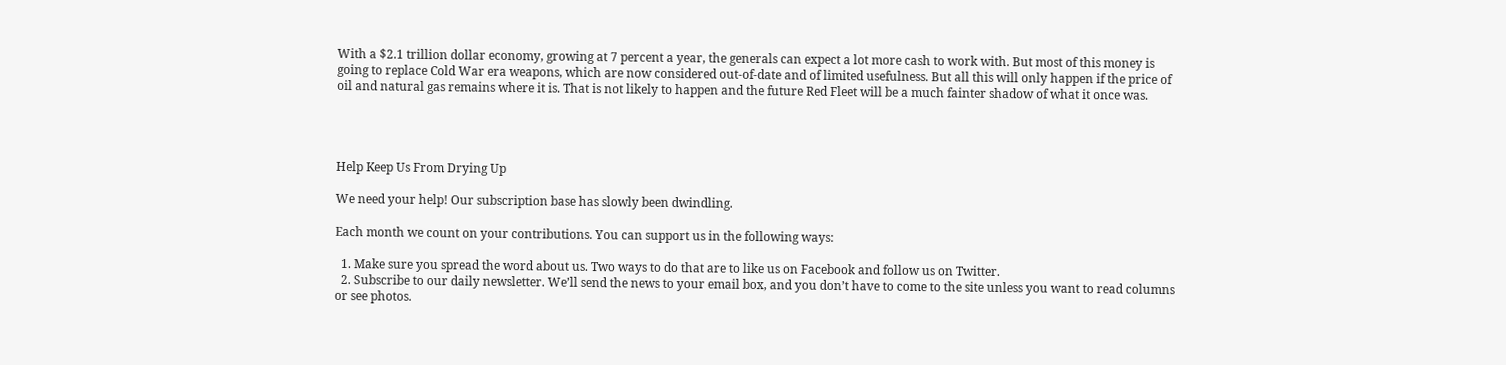With a $2.1 trillion dollar economy, growing at 7 percent a year, the generals can expect a lot more cash to work with. But most of this money is going to replace Cold War era weapons, which are now considered out-of-date and of limited usefulness. But all this will only happen if the price of oil and natural gas remains where it is. That is not likely to happen and the future Red Fleet will be a much fainter shadow of what it once was.




Help Keep Us From Drying Up

We need your help! Our subscription base has slowly been dwindling.

Each month we count on your contributions. You can support us in the following ways:

  1. Make sure you spread the word about us. Two ways to do that are to like us on Facebook and follow us on Twitter.
  2. Subscribe to our daily newsletter. We’ll send the news to your email box, and you don’t have to come to the site unless you want to read columns or see photos.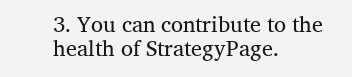3. You can contribute to the health of StrategyPage.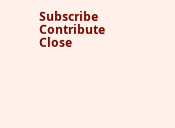Subscribe   Contribute   Close